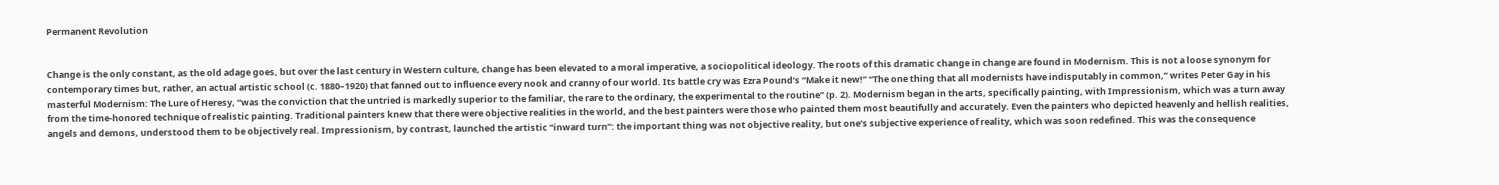Permanent Revolution


Change is the only constant, as the old adage goes, but over the last century in Western culture, change has been elevated to a moral imperative, a sociopolitical ideology. The roots of this dramatic change in change are found in Modernism. This is not a loose synonym for contemporary times but, rather, an actual artistic school (c. 1880–1920) that fanned out to influence every nook and cranny of our world. Its battle cry was Ezra Pound’s “Make it new!” “The one thing that all modernists have indisputably in common,” writes Peter Gay in his masterful Modernism: The Lure of Heresy, “was the conviction that the untried is markedly superior to the familiar, the rare to the ordinary, the experimental to the routine” (p. 2). Modernism began in the arts, specifically painting, with Impressionism, which was a turn away from the time-honored technique of realistic painting. Traditional painters knew that there were objective realities in the world, and the best painters were those who painted them most beautifully and accurately. Even the painters who depicted heavenly and hellish realities, angels and demons, understood them to be objectively real. Impressionism, by contrast, launched the artistic “inward turn”: the important thing was not objective reality, but one’s subjective experience of reality, which was soon redefined. This was the consequence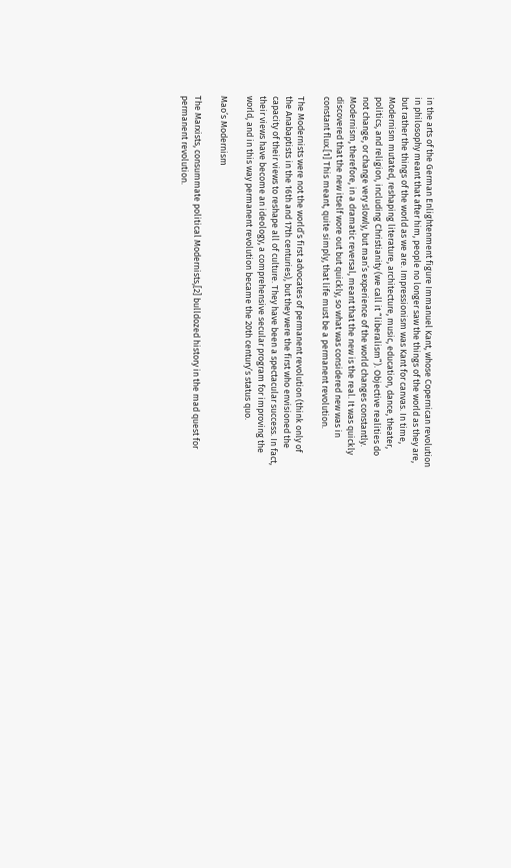in the arts of the German Enlightenment figure Immanuel Kant, whose Copernican revolution in philosophy meant that after him, people no longer saw the things of the world as they are, but rather the things of the world as we are. Impressionism was Kant for canvas. In time, Modernism mutated, reshaping literature, architecture, music, education, dance, theater, politics, and religion, including Christianity (we call it “liberalism”). Objective realities do not change, or change very slowly, but man’s experience of the world changes constantly. Modernism, therefore, in a dramatic reversal, meant that the new is the real. It was quickly discovered that the new itself wore out but quickly, so what was considered new was in constant flux.[1] This meant, quite simply, that life must be a permanent revolution.

The Modernists were not the world’s first advocates of permanent revolution (think only of the Anabaptists in the 16th and 17th centuries), but they were the first who envisioned the capacity of their views to reshape all of culture. They have been a spectacular success. In fact, their views have become an ideology, a comprehensive secular program for improving the world, and in this way permanent revolution became the 20th century’s status quo.

Mao’s Modernism

The Marxists, consummate political Modernists,[2] bulldozed history in the mad quest for permanent revolution.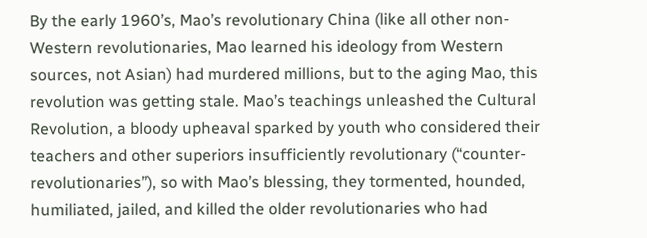By the early 1960’s, Mao’s revolutionary China (like all other non-Western revolutionaries, Mao learned his ideology from Western sources, not Asian) had murdered millions, but to the aging Mao, this revolution was getting stale. Mao’s teachings unleashed the Cultural Revolution, a bloody upheaval sparked by youth who considered their teachers and other superiors insufficiently revolutionary (“counter-revolutionaries”), so with Mao’s blessing, they tormented, hounded, humiliated, jailed, and killed the older revolutionaries who had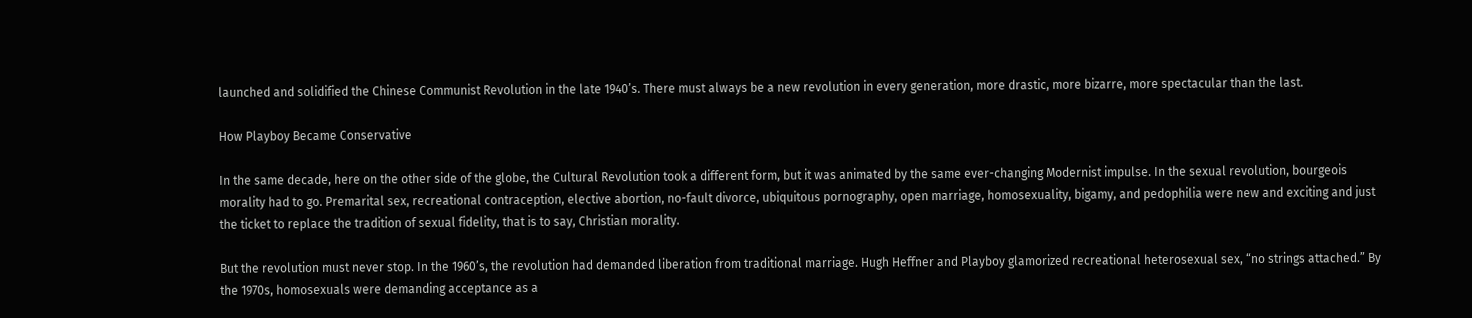launched and solidified the Chinese Communist Revolution in the late 1940’s. There must always be a new revolution in every generation, more drastic, more bizarre, more spectacular than the last.

How Playboy Became Conservative

In the same decade, here on the other side of the globe, the Cultural Revolution took a different form, but it was animated by the same ever-changing Modernist impulse. In the sexual revolution, bourgeois morality had to go. Premarital sex, recreational contraception, elective abortion, no-fault divorce, ubiquitous pornography, open marriage, homosexuality, bigamy, and pedophilia were new and exciting and just the ticket to replace the tradition of sexual fidelity, that is to say, Christian morality.

But the revolution must never stop. In the 1960’s, the revolution had demanded liberation from traditional marriage. Hugh Heffner and Playboy glamorized recreational heterosexual sex, “no strings attached.” By the 1970s, homosexuals were demanding acceptance as a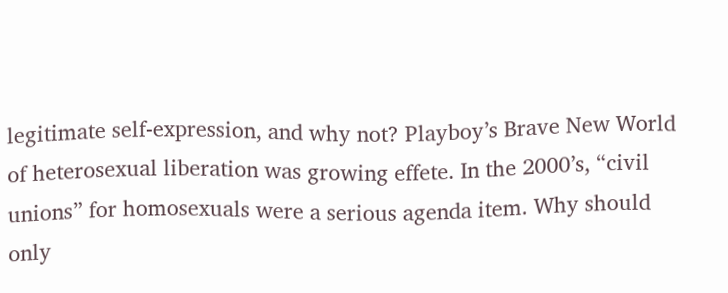legitimate self-expression, and why not? Playboy’s Brave New World of heterosexual liberation was growing effete. In the 2000’s, “civil unions” for homosexuals were a serious agenda item. Why should only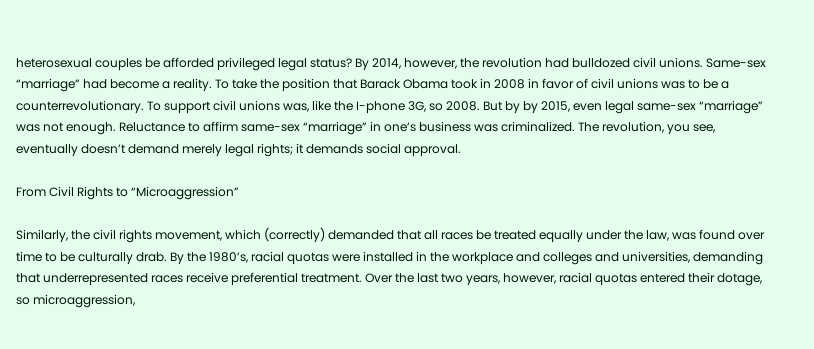heterosexual couples be afforded privileged legal status? By 2014, however, the revolution had bulldozed civil unions. Same-sex “marriage” had become a reality. To take the position that Barack Obama took in 2008 in favor of civil unions was to be a counterrevolutionary. To support civil unions was, like the I-phone 3G, so 2008. But by by 2015, even legal same-sex “marriage” was not enough. Reluctance to affirm same-sex “marriage” in one’s business was criminalized. The revolution, you see, eventually doesn’t demand merely legal rights; it demands social approval.

From Civil Rights to “Microaggression”

Similarly, the civil rights movement, which (correctly) demanded that all races be treated equally under the law, was found over time to be culturally drab. By the 1980’s, racial quotas were installed in the workplace and colleges and universities, demanding that underrepresented races receive preferential treatment. Over the last two years, however, racial quotas entered their dotage, so microaggression,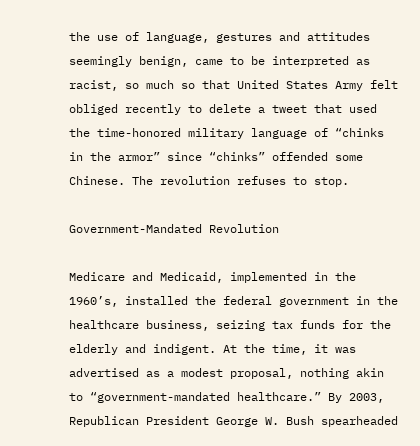the use of language, gestures and attitudes seemingly benign, came to be interpreted as racist, so much so that United States Army felt obliged recently to delete a tweet that used the time-honored military language of “chinks in the armor” since “chinks” offended some Chinese. The revolution refuses to stop.

Government-Mandated Revolution

Medicare and Medicaid, implemented in the 1960’s, installed the federal government in the healthcare business, seizing tax funds for the elderly and indigent. At the time, it was advertised as a modest proposal, nothing akin to “government-mandated healthcare.” By 2003, Republican President George W. Bush spearheaded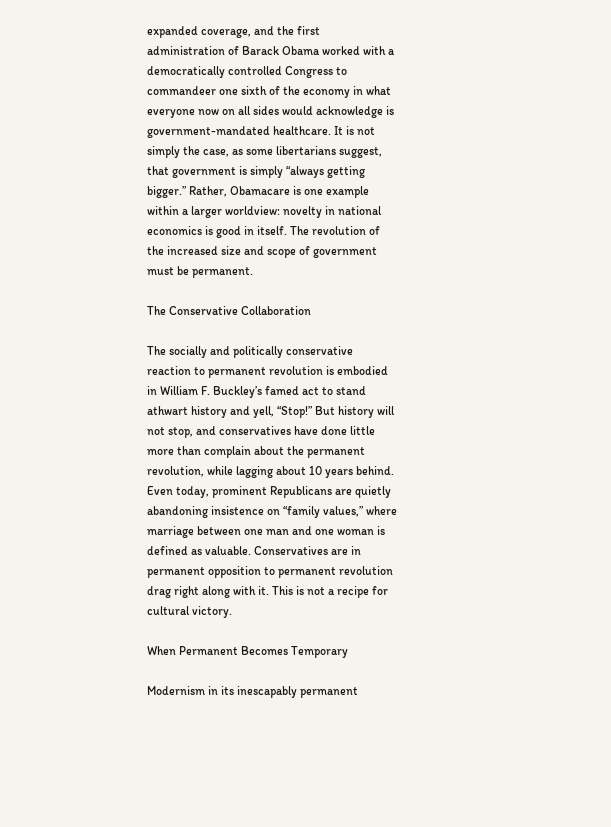expanded coverage, and the first administration of Barack Obama worked with a democratically controlled Congress to commandeer one sixth of the economy in what everyone now on all sides would acknowledge is government-mandated healthcare. It is not simply the case, as some libertarians suggest, that government is simply “always getting bigger.” Rather, Obamacare is one example within a larger worldview: novelty in national economics is good in itself. The revolution of the increased size and scope of government must be permanent.

The Conservative Collaboration

The socially and politically conservative reaction to permanent revolution is embodied in William F. Buckley’s famed act to stand athwart history and yell, “Stop!” But history will not stop, and conservatives have done little more than complain about the permanent revolution, while lagging about 10 years behind. Even today, prominent Republicans are quietly abandoning insistence on “family values,” where marriage between one man and one woman is defined as valuable. Conservatives are in permanent opposition to permanent revolution drag right along with it. This is not a recipe for cultural victory.

When Permanent Becomes Temporary

Modernism in its inescapably permanent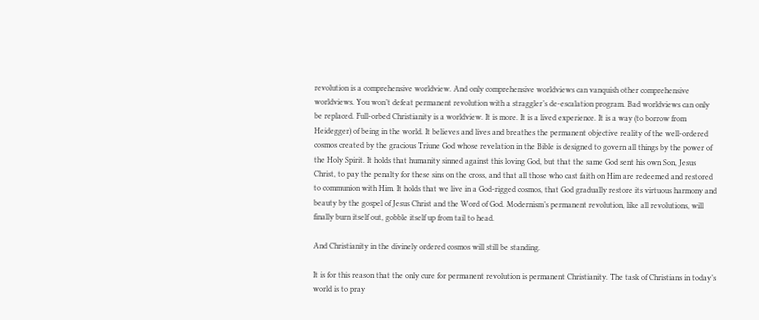revolution is a comprehensive worldview. And only comprehensive worldviews can vanquish other comprehensive worldviews. You won’t defeat permanent revolution with a straggler’s de-escalation program. Bad worldviews can only be replaced. Full-orbed Christianity is a worldview. It is more. It is a lived experience. It is a way (to borrow from Heidegger) of being in the world. It believes and lives and breathes the permanent objective reality of the well-ordered cosmos created by the gracious Triune God whose revelation in the Bible is designed to govern all things by the power of the Holy Spirit. It holds that humanity sinned against this loving God, but that the same God sent his own Son, Jesus Christ, to pay the penalty for these sins on the cross, and that all those who cast faith on Him are redeemed and restored to communion with Him. It holds that we live in a God-rigged cosmos, that God gradually restore its virtuous harmony and beauty by the gospel of Jesus Christ and the Word of God. Modernism’s permanent revolution, like all revolutions, will finally burn itself out, gobble itself up from tail to head.

And Christianity in the divinely ordered cosmos will still be standing.

It is for this reason that the only cure for permanent revolution is permanent Christianity. The task of Christians in today’s world is to pray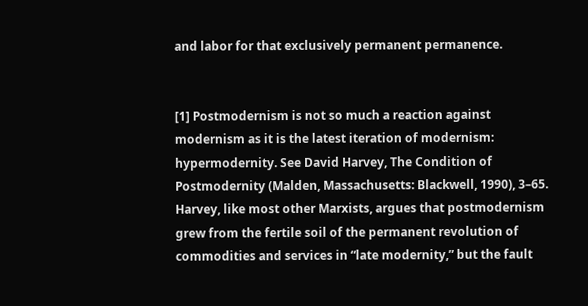and labor for that exclusively permanent permanence.


[1] Postmodernism is not so much a reaction against modernism as it is the latest iteration of modernism: hypermodernity. See David Harvey, The Condition of Postmodernity (Malden, Massachusetts: Blackwell, 1990), 3–65. Harvey, like most other Marxists, argues that postmodernism grew from the fertile soil of the permanent revolution of commodities and services in “late modernity,” but the fault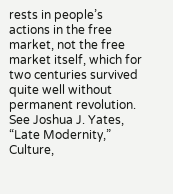rests in people’s actions in the free market, not the free market itself, which for two centuries survived quite well without permanent revolution. See Joshua J. Yates, “Late Modernity,” Culture,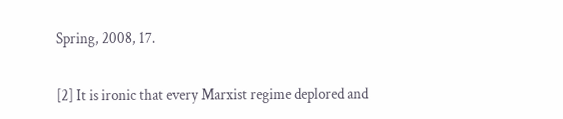Spring, 2008, 17.

[2] It is ironic that every Marxist regime deplored and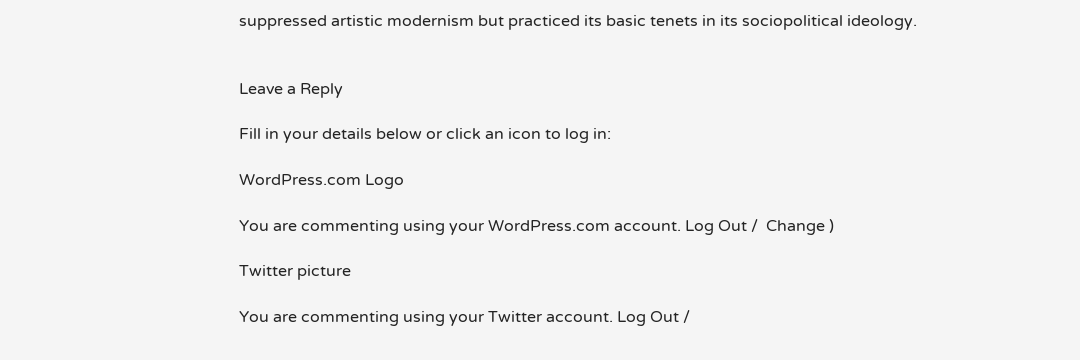suppressed artistic modernism but practiced its basic tenets in its sociopolitical ideology.


Leave a Reply

Fill in your details below or click an icon to log in:

WordPress.com Logo

You are commenting using your WordPress.com account. Log Out /  Change )

Twitter picture

You are commenting using your Twitter account. Log Out /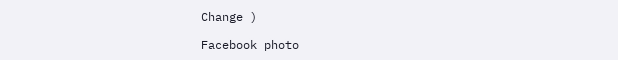Change )

Facebook photo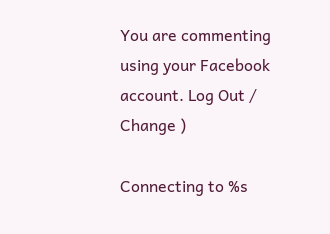You are commenting using your Facebook account. Log Out /  Change )

Connecting to %s